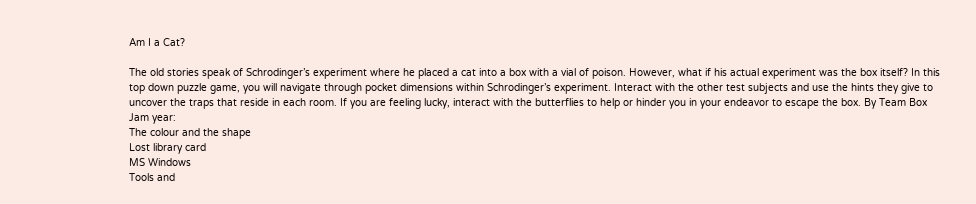Am I a Cat?

The old stories speak of Schrodinger’s experiment where he placed a cat into a box with a vial of poison. However, what if his actual experiment was the box itself? In this top down puzzle game, you will navigate through pocket dimensions within Schrodinger’s experiment. Interact with the other test subjects and use the hints they give to uncover the traps that reside in each room. If you are feeling lucky, interact with the butterflies to help or hinder you in your endeavor to escape the box. By Team Box
Jam year:
The colour and the shape
Lost library card
MS Windows
Tools and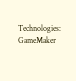Technologies:
GameMaker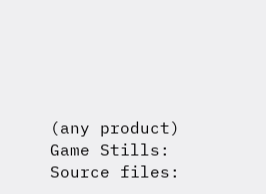(any product)
Game Stills:
Source files: